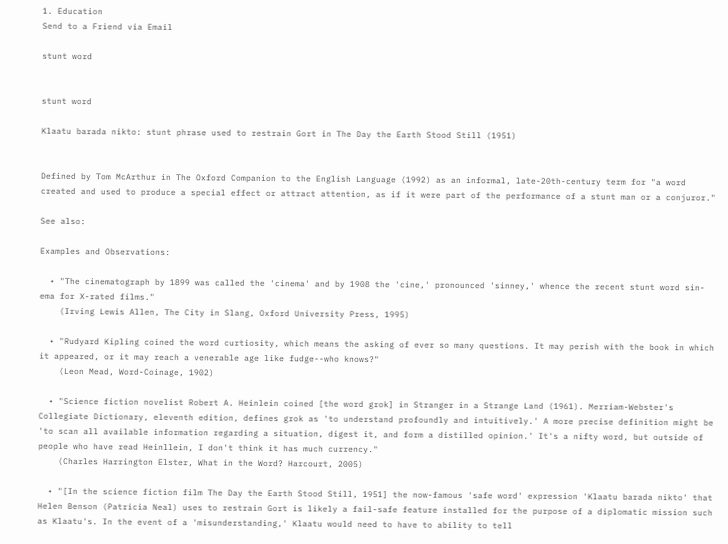1. Education
Send to a Friend via Email

stunt word


stunt word

Klaatu barada nikto: stunt phrase used to restrain Gort in The Day the Earth Stood Still (1951)


Defined by Tom McArthur in The Oxford Companion to the English Language (1992) as an informal, late-20th-century term for "a word created and used to produce a special effect or attract attention, as if it were part of the performance of a stunt man or a conjuror."

See also:

Examples and Observations:

  • "The cinematograph by 1899 was called the 'cinema' and by 1908 the 'cine,' pronounced 'sinney,' whence the recent stunt word sin-ema for X-rated films."
    (Irving Lewis Allen, The City in Slang, Oxford University Press, 1995)

  • "Rudyard Kipling coined the word curtiosity, which means the asking of ever so many questions. It may perish with the book in which it appeared, or it may reach a venerable age like fudge--who knows?"
    (Leon Mead, Word-Coinage, 1902)

  • "Science fiction novelist Robert A. Heinlein coined [the word grok] in Stranger in a Strange Land (1961). Merriam-Webster's Collegiate Dictionary, eleventh edition, defines grok as 'to understand profoundly and intuitively.' A more precise definition might be 'to scan all available information regarding a situation, digest it, and form a distilled opinion.' It's a nifty word, but outside of people who have read Heinllein, I don't think it has much currency."
    (Charles Harrington Elster, What in the Word? Harcourt, 2005)

  • "[In the science fiction film The Day the Earth Stood Still, 1951] the now-famous 'safe word' expression 'Klaatu barada nikto' that Helen Benson (Patricia Neal) uses to restrain Gort is likely a fail-safe feature installed for the purpose of a diplomatic mission such as Klaatu's. In the event of a 'misunderstanding,' Klaatu would need to have to ability to tell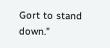Gort to stand down."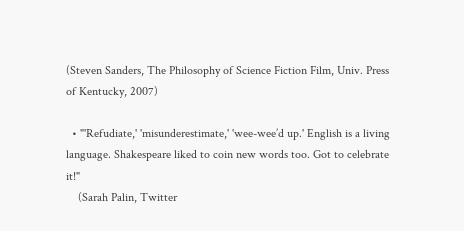(Steven Sanders, The Philosophy of Science Fiction Film, Univ. Press of Kentucky, 2007)

  • "'Refudiate,' 'misunderestimate,' 'wee-wee’d up.' English is a living language. Shakespeare liked to coin new words too. Got to celebrate it!"
    (Sarah Palin, Twitter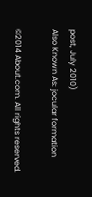post, July 2010)
Also Known As: jocular formation

©2014 About.com. All rights reserved.